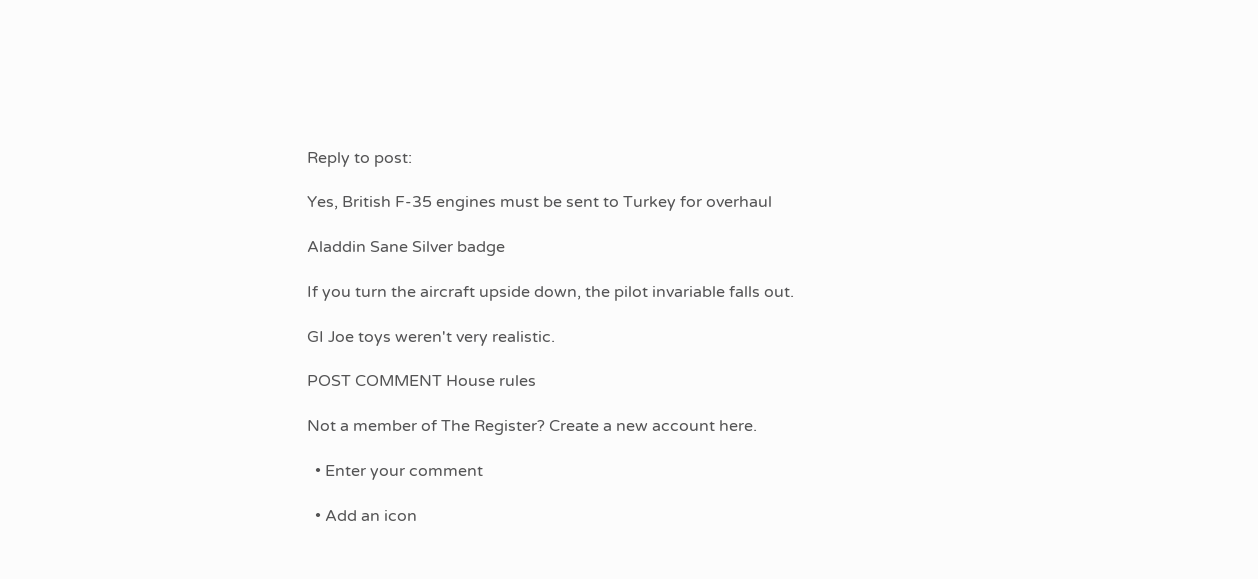Reply to post:

Yes, British F-35 engines must be sent to Turkey for overhaul

Aladdin Sane Silver badge

If you turn the aircraft upside down, the pilot invariable falls out.

GI Joe toys weren't very realistic.

POST COMMENT House rules

Not a member of The Register? Create a new account here.

  • Enter your comment

  • Add an icon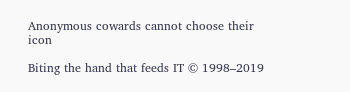Anonymous cowards cannot choose their icon

Biting the hand that feeds IT © 1998–2019